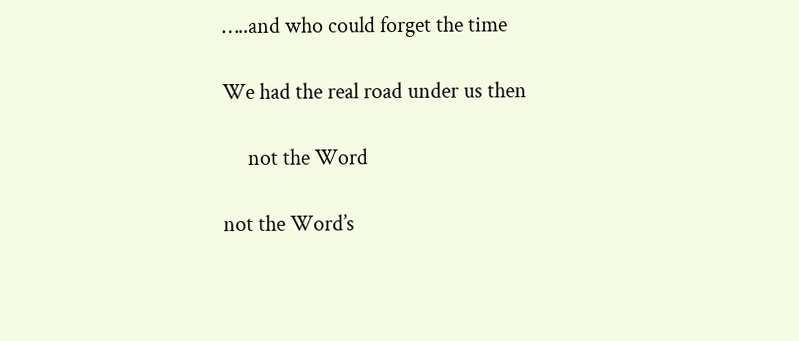…..and who could forget the time

We had the real road under us then

     not the Word

not the Word’s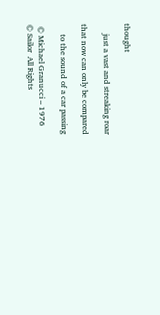thought

     just a vast and streaking roar

that now can only be compared

     to the sound of a car passing

 © Michael Granucci – 1976
© Sailor  All Rights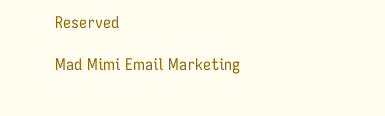Reserved

Mad Mimi Email Marketing